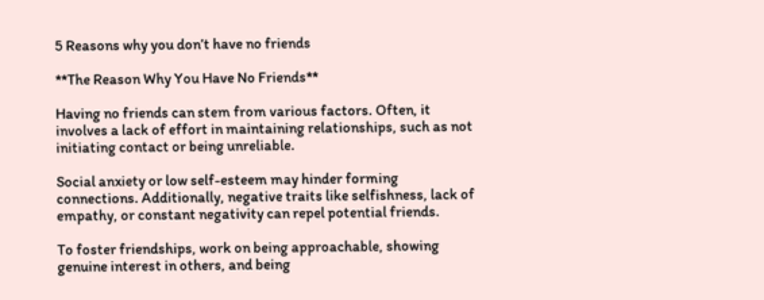5 Reasons why you don’t have no friends

**The Reason Why You Have No Friends**

Having no friends can stem from various factors. Often, it involves a lack of effort in maintaining relationships, such as not initiating contact or being unreliable.

Social anxiety or low self-esteem may hinder forming connections. Additionally, negative traits like selfishness, lack of empathy, or constant negativity can repel potential friends.

To foster friendships, work on being approachable, showing genuine interest in others, and being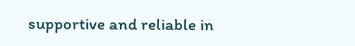supportive and reliable in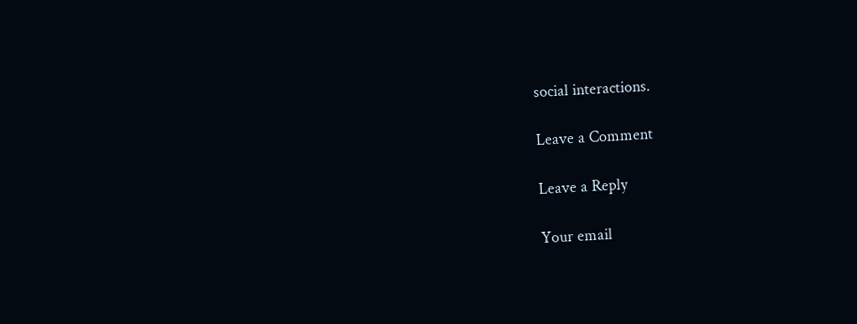social interactions.

Leave a Comment

Leave a Reply

Your email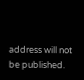address will not be published.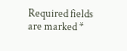Required fields are marked *